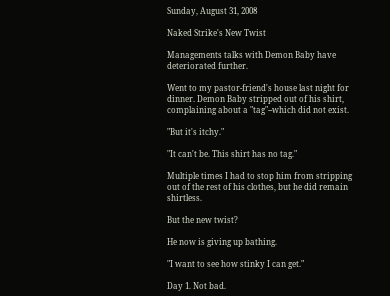Sunday, August 31, 2008

Naked Strike's New Twist

Managements talks with Demon Baby have deteriorated further.

Went to my pastor-friend's house last night for dinner. Demon Baby stripped out of his shirt, complaining about a "tag"--which did not exist.

"But it's itchy."

"It can't be. This shirt has no tag."

Multiple times I had to stop him from stripping out of the rest of his clothes, but he did remain shirtless.

But the new twist?

He now is giving up bathing.

"I want to see how stinky I can get."

Day 1. Not bad.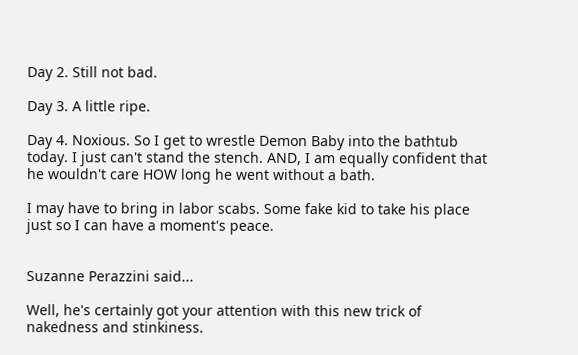Day 2. Still not bad.

Day 3. A little ripe.

Day 4. Noxious. So I get to wrestle Demon Baby into the bathtub today. I just can't stand the stench. AND, I am equally confident that he wouldn't care HOW long he went without a bath.

I may have to bring in labor scabs. Some fake kid to take his place just so I can have a moment's peace.


Suzanne Perazzini said...

Well, he's certainly got your attention with this new trick of nakedness and stinkiness.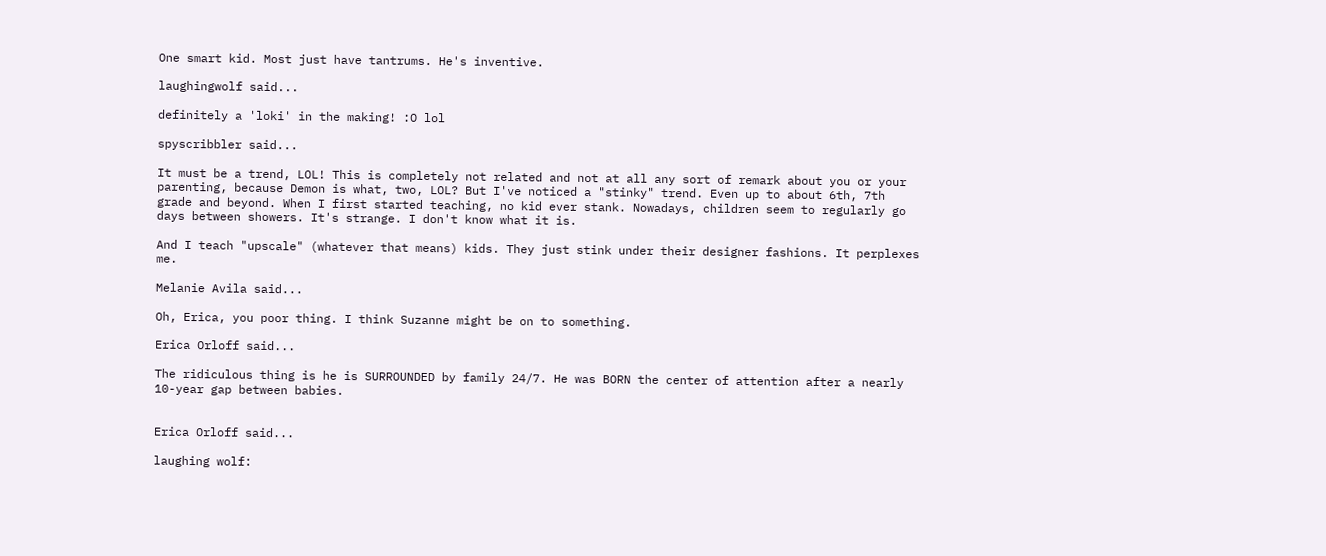One smart kid. Most just have tantrums. He's inventive.

laughingwolf said...

definitely a 'loki' in the making! :O lol

spyscribbler said...

It must be a trend, LOL! This is completely not related and not at all any sort of remark about you or your parenting, because Demon is what, two, LOL? But I've noticed a "stinky" trend. Even up to about 6th, 7th grade and beyond. When I first started teaching, no kid ever stank. Nowadays, children seem to regularly go days between showers. It's strange. I don't know what it is.

And I teach "upscale" (whatever that means) kids. They just stink under their designer fashions. It perplexes me.

Melanie Avila said...

Oh, Erica, you poor thing. I think Suzanne might be on to something.

Erica Orloff said...

The ridiculous thing is he is SURROUNDED by family 24/7. He was BORN the center of attention after a nearly 10-year gap between babies.


Erica Orloff said...

laughing wolf: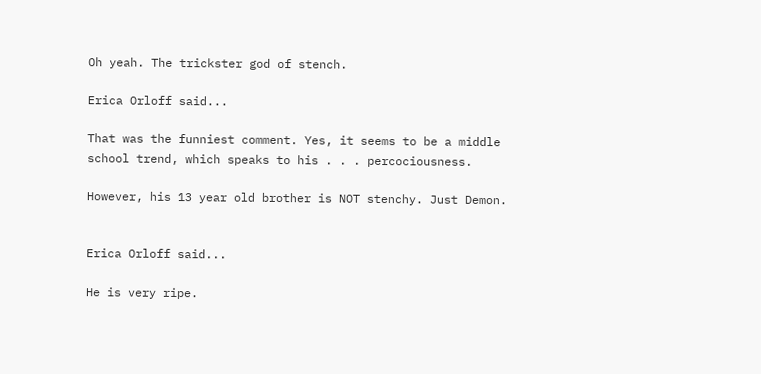Oh yeah. The trickster god of stench.

Erica Orloff said...

That was the funniest comment. Yes, it seems to be a middle school trend, which speaks to his . . . percociousness.

However, his 13 year old brother is NOT stenchy. Just Demon.


Erica Orloff said...

He is very ripe.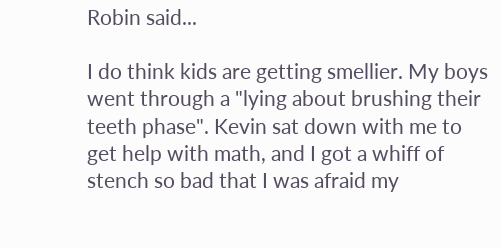Robin said...

I do think kids are getting smellier. My boys went through a "lying about brushing their teeth phase". Kevin sat down with me to get help with math, and I got a whiff of stench so bad that I was afraid my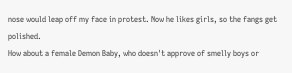nose would leap off my face in protest. Now he likes girls, so the fangs get polished.
How about a female Demon Baby, who doesn't approve of smelly boys or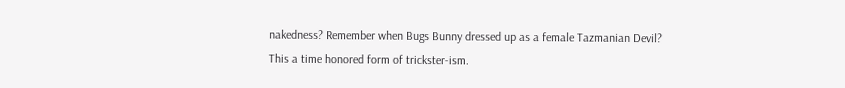nakedness? Remember when Bugs Bunny dressed up as a female Tazmanian Devil? This a time honored form of trickster-ism.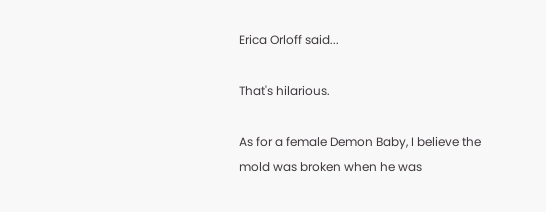Erica Orloff said...

That's hilarious.

As for a female Demon Baby, I believe the mold was broken when he was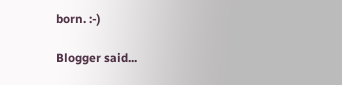born. :-)

Blogger said...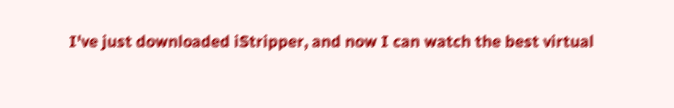I've just downloaded iStripper, and now I can watch the best virtual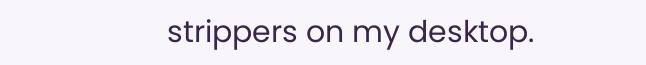strippers on my desktop.